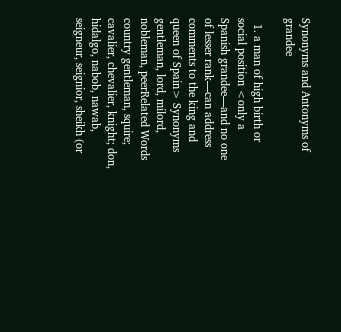Synonyms and Antonyms of grandee

  1. a man of high birth or social position <only a Spanish grandee—and no one of lesser rank—can address comments to the king and queen of Spain> Synonyms gentleman, lord, milord, nobleman, peerRelated Words country gentleman, squire; cavalier, chevalier, knight; don, hidalgo, nabob, nawab, seigneur, seignior, sheikh (or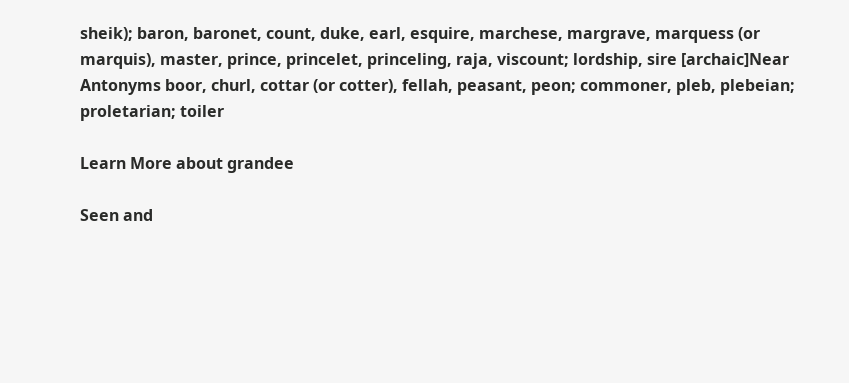sheik); baron, baronet, count, duke, earl, esquire, marchese, margrave, marquess (or marquis), master, prince, princelet, princeling, raja, viscount; lordship, sire [archaic]Near Antonyms boor, churl, cottar (or cotter), fellah, peasant, peon; commoner, pleb, plebeian; proletarian; toiler

Learn More about grandee

Seen and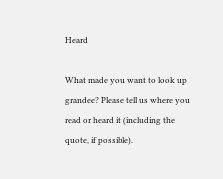Heard

What made you want to look up grandee? Please tell us where you read or heard it (including the quote, if possible).